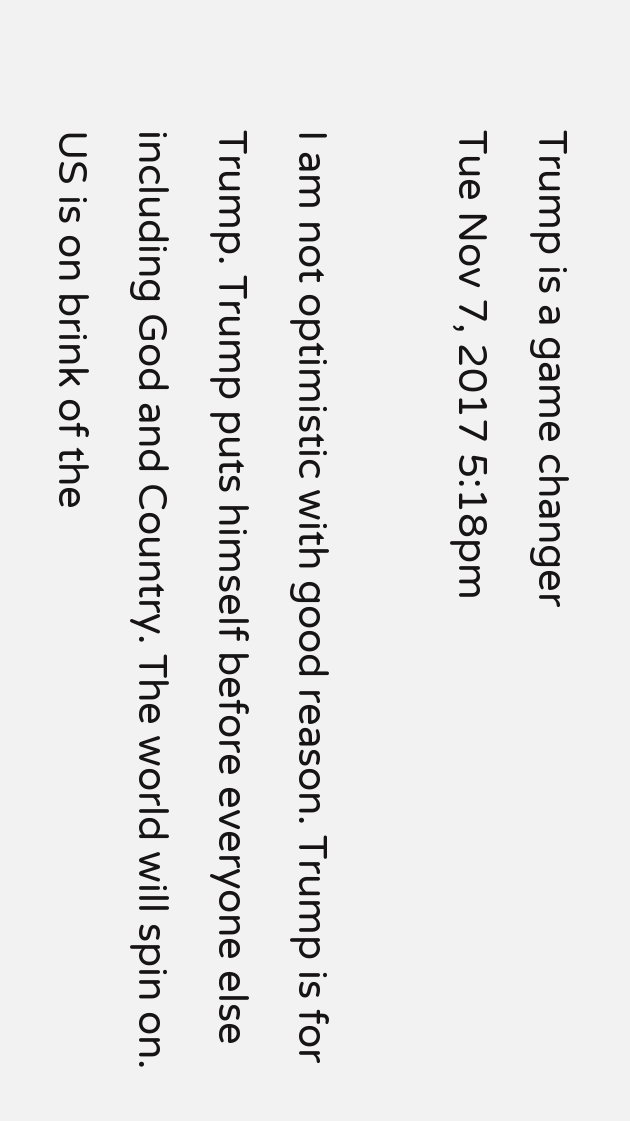Trump is a game changer
Tue Nov 7, 2017 5:18pm

I am not optimistic with good reason. Trump is for Trump. Trump puts himself before everyone else including God and Country. The world will spin on. US is on brink of the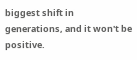biggest shift in generations, and it won't be positive.